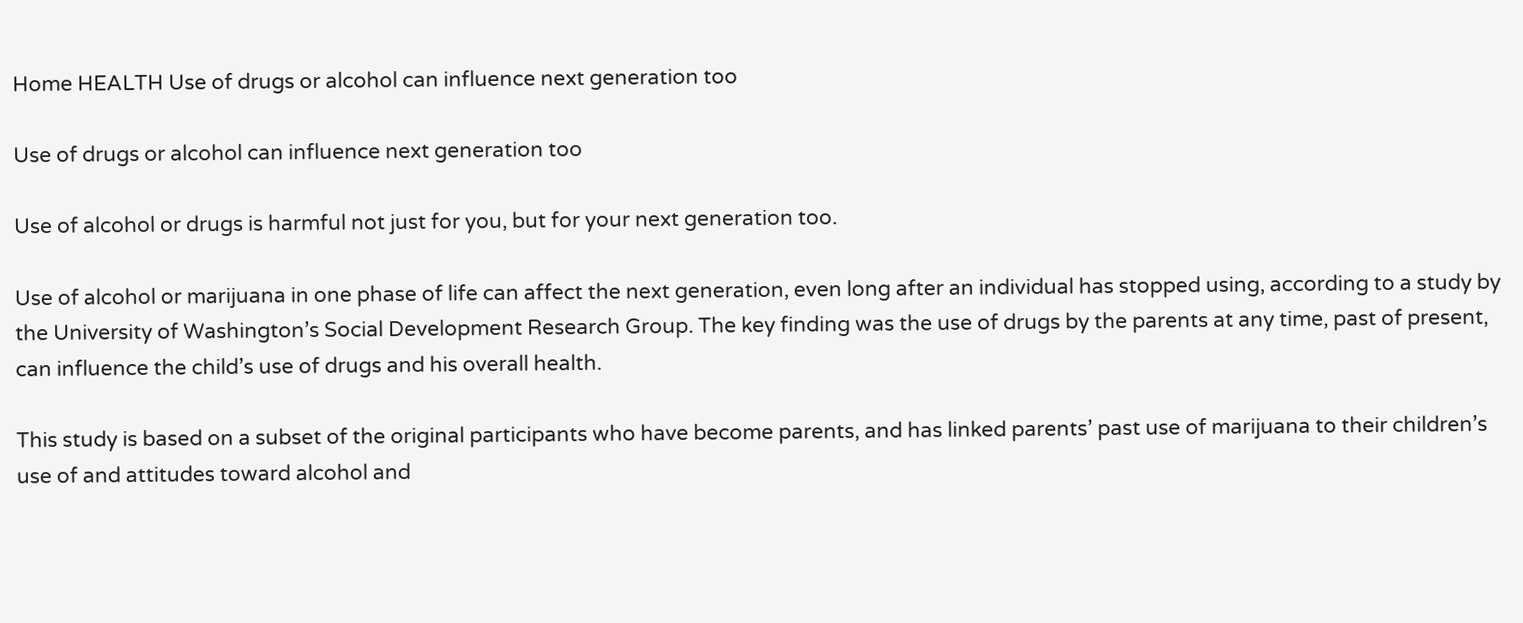Home HEALTH Use of drugs or alcohol can influence next generation too

Use of drugs or alcohol can influence next generation too

Use of alcohol or drugs is harmful not just for you, but for your next generation too.

Use of alcohol or marijuana in one phase of life can affect the next generation, even long after an individual has stopped using, according to a study by the University of Washington’s Social Development Research Group. The key finding was the use of drugs by the parents at any time, past of present, can influence the child’s use of drugs and his overall health.

This study is based on a subset of the original participants who have become parents, and has linked parents’ past use of marijuana to their children’s use of and attitudes toward alcohol and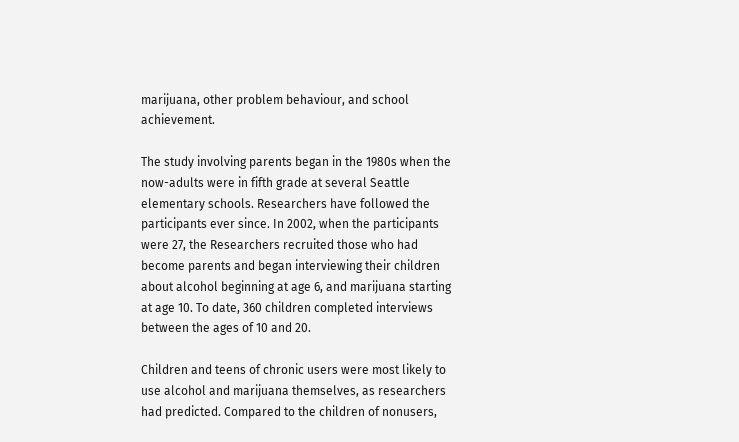marijuana, other problem behaviour, and school achievement.

The study involving parents began in the 1980s when the now-adults were in fifth grade at several Seattle elementary schools. Researchers have followed the participants ever since. In 2002, when the participants were 27, the Researchers recruited those who had become parents and began interviewing their children about alcohol beginning at age 6, and marijuana starting at age 10. To date, 360 children completed interviews between the ages of 10 and 20.

Children and teens of chronic users were most likely to use alcohol and marijuana themselves, as researchers had predicted. Compared to the children of nonusers,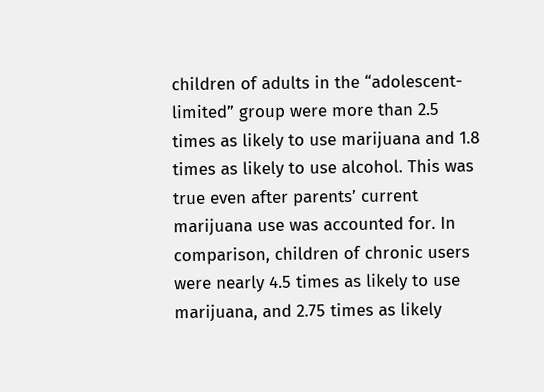children of adults in the “adolescent-limited” group were more than 2.5 times as likely to use marijuana and 1.8 times as likely to use alcohol. This was true even after parents’ current marijuana use was accounted for. In comparison, children of chronic users were nearly 4.5 times as likely to use marijuana, and 2.75 times as likely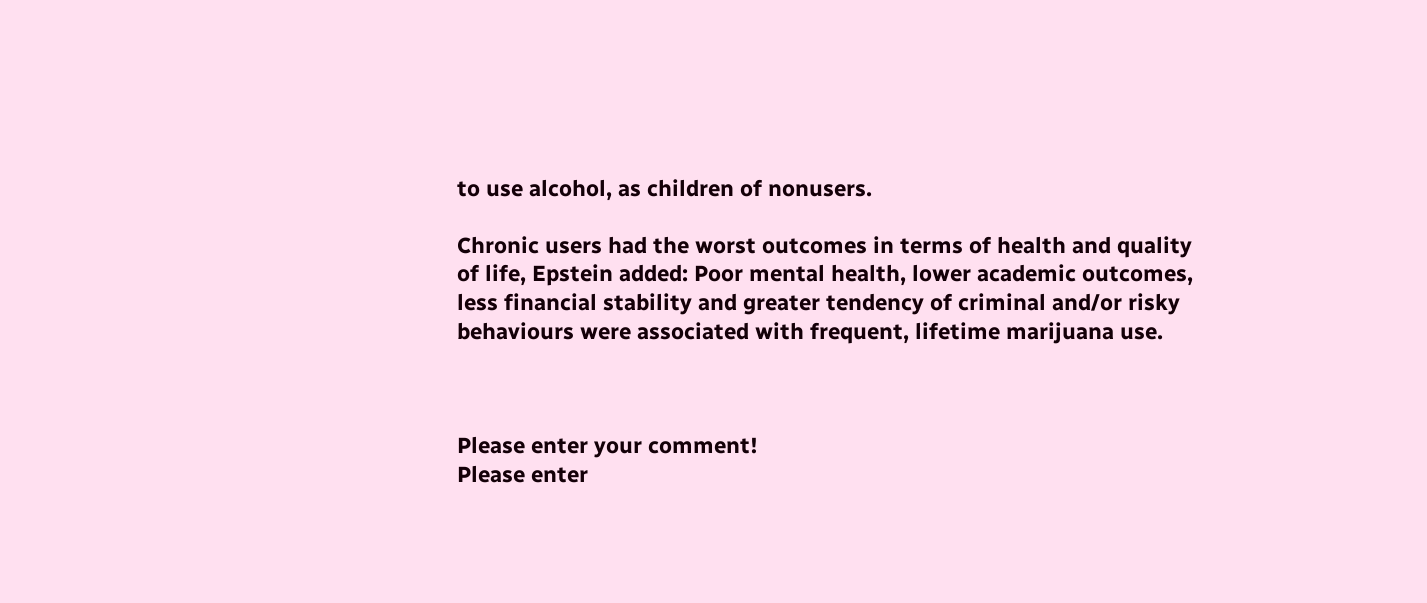to use alcohol, as children of nonusers.

Chronic users had the worst outcomes in terms of health and quality of life, Epstein added: Poor mental health, lower academic outcomes, less financial stability and greater tendency of criminal and/or risky behaviours were associated with frequent, lifetime marijuana use.



Please enter your comment!
Please enter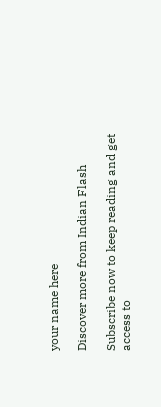your name here

Discover more from Indian Flash

Subscribe now to keep reading and get access to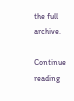the full archive.

Continue reading